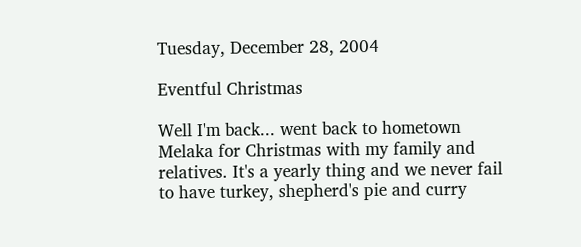Tuesday, December 28, 2004

Eventful Christmas

Well I'm back... went back to hometown Melaka for Christmas with my family and relatives. It's a yearly thing and we never fail to have turkey, shepherd's pie and curry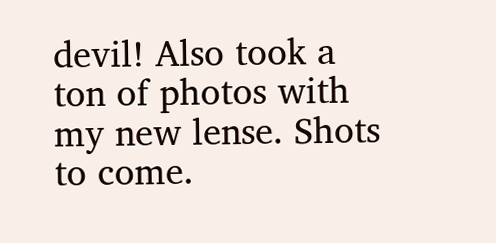devil! Also took a ton of photos with my new lense. Shots to come.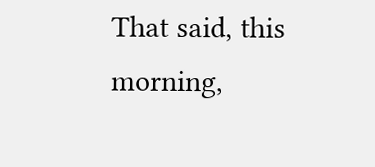That said, this morning,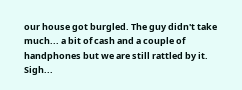our house got burgled. The guy didn't take much... a bit of cash and a couple of handphones but we are still rattled by it. Sigh...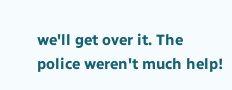we'll get over it. The police weren't much help!